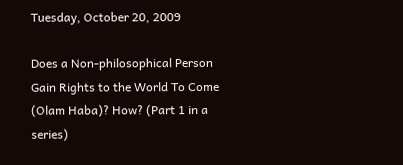Tuesday, October 20, 2009

Does a Non-philosophical Person Gain Rights to the World To Come (Olam Haba)? How? (Part 1 in a series)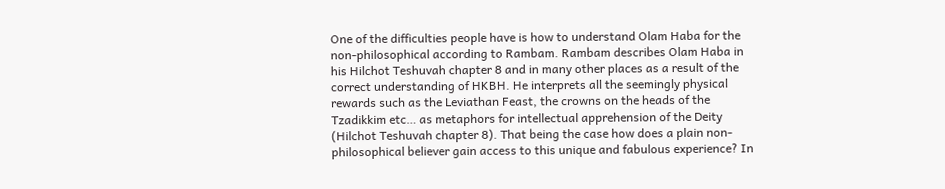One of the difficulties people have is how to understand Olam Haba for the non-philosophical according to Rambam. Rambam describes Olam Haba in his Hilchot Teshuvah chapter 8 and in many other places as a result of the correct understanding of HKBH. He interprets all the seemingly physical rewards such as the Leviathan Feast, the crowns on the heads of the Tzadikkim etc… as metaphors for intellectual apprehension of the Deity (Hilchot Teshuvah chapter 8). That being the case how does a plain non-philosophical believer gain access to this unique and fabulous experience? In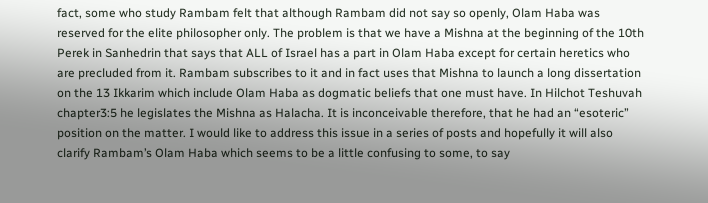fact, some who study Rambam felt that although Rambam did not say so openly, Olam Haba was reserved for the elite philosopher only. The problem is that we have a Mishna at the beginning of the 10th Perek in Sanhedrin that says that ALL of Israel has a part in Olam Haba except for certain heretics who are precluded from it. Rambam subscribes to it and in fact uses that Mishna to launch a long dissertation on the 13 Ikkarim which include Olam Haba as dogmatic beliefs that one must have. In Hilchot Teshuvah chapter3:5 he legislates the Mishna as Halacha. It is inconceivable therefore, that he had an “esoteric” position on the matter. I would like to address this issue in a series of posts and hopefully it will also clarify Rambam’s Olam Haba which seems to be a little confusing to some, to say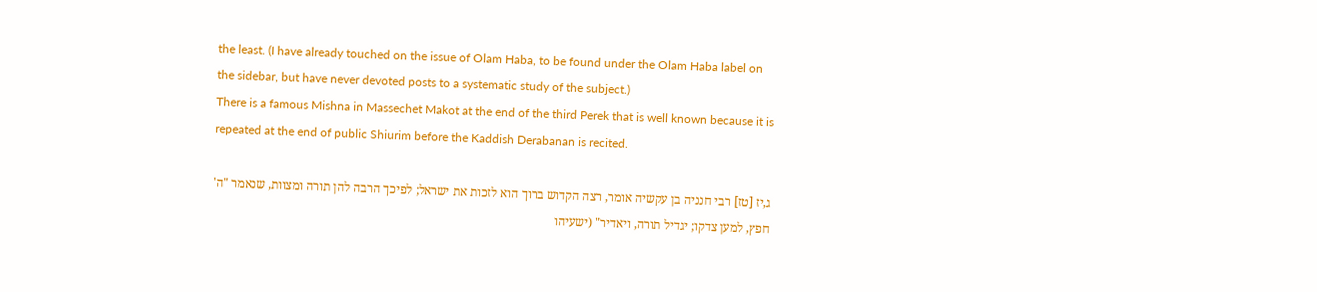the least. (I have already touched on the issue of Olam Haba, to be found under the Olam Haba label on the sidebar, but have never devoted posts to a systematic study of the subject.)
There is a famous Mishna in Massechet Makot at the end of the third Perek that is well known because it is repeated at the end of public Shiurim before the Kaddish Derabanan is recited.

ג,יז [טז] רבי חנניה בן עקשיה אומר, רצה הקדוש ברוך הוא לזכות את ישראל; לפיכך הרבה להן תורה ומצוות, שנאמר "ה' חפץ, למען צדקו; יגדיל תורה, ויאדיר" (ישעיהו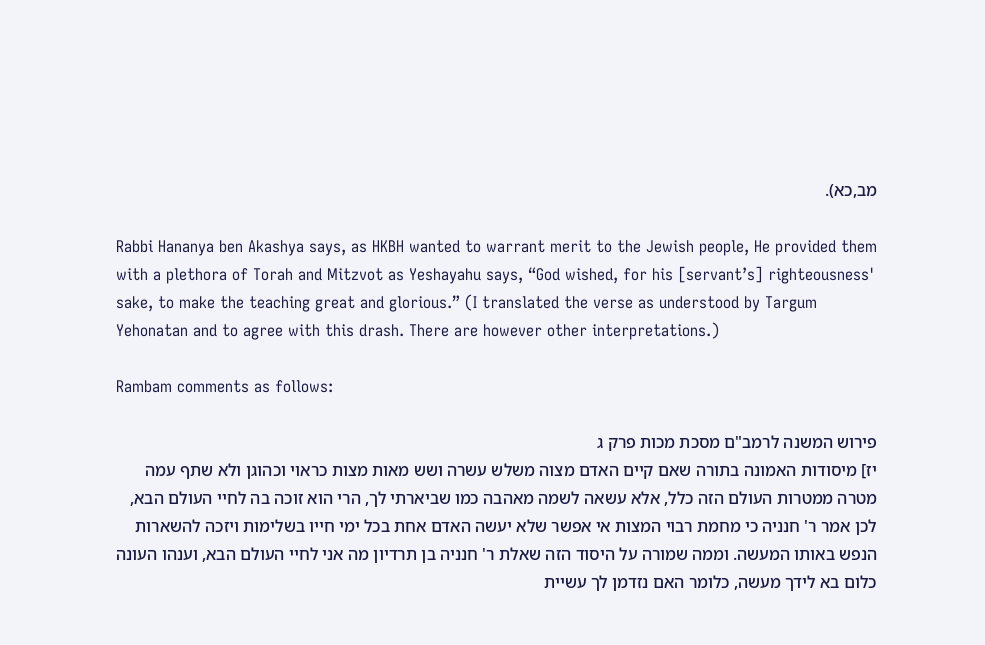מב,כא).

Rabbi Hananya ben Akashya says, as HKBH wanted to warrant merit to the Jewish people, He provided them with a plethora of Torah and Mitzvot as Yeshayahu says, “God wished, for his [servant’s] righteousness' sake, to make the teaching great and glorious.” (I translated the verse as understood by Targum Yehonatan and to agree with this drash. There are however other interpretations.)

Rambam comments as follows:

פירוש המשנה לרמב"ם מסכת מכות פרק ג
יז] מיסודות האמונה בתורה שאם קיים האדם מצוה משלש עשרה ושש מאות מצות כראוי וכהוגן ולא שתף עמה מטרה ממטרות העולם הזה כלל, אלא עשאה לשמה מאהבה כמו שביארתי לך, הרי הוא זוכה בה לחיי העולם הבא, לכן אמר ר' חנניה כי מחמת רבוי המצות אי אפשר שלא יעשה האדם אחת בכל ימי חייו בשלימות ויזכה להשארות הנפש באותו המעשה. וממה שמורה על היסוד הזה שאלת ר' חנניה בן תרדיון מה אני לחיי העולם הבא, וענהו העונה כלום בא לידך מעשה, כלומר האם נזדמן לך עשיית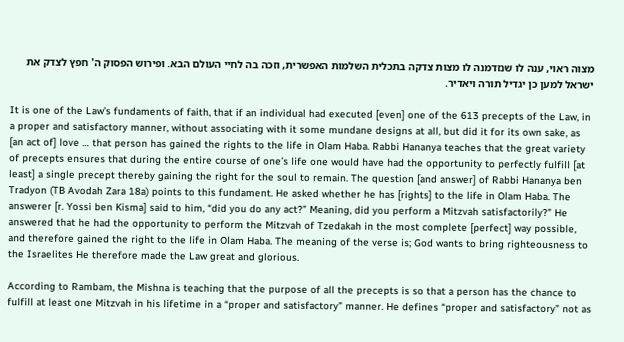מצוה ראוי, ענה לו שנזדמנה לו מצות צדקה בתכלית השלמות האפשרית, וזכה בה לחיי העולם הבא. ופירוש הפסוק ה' חפץ לצדק את ישראל למען כן יגדיל תורה ויאדיר.

It is one of the Law’s fundaments of faith, that if an individual had executed [even] one of the 613 precepts of the Law, in a proper and satisfactory manner, without associating with it some mundane designs at all, but did it for its own sake, as [an act of] love … that person has gained the rights to the life in Olam Haba. Rabbi Hananya teaches that the great variety of precepts ensures that during the entire course of one’s life one would have had the opportunity to perfectly fulfill [at least] a single precept thereby gaining the right for the soul to remain. The question [and answer] of Rabbi Hananya ben Tradyon (TB Avodah Zara 18a) points to this fundament. He asked whether he has [rights] to the life in Olam Haba. The answerer [r. Yossi ben Kisma] said to him, “did you do any act?” Meaning, did you perform a Mitzvah satisfactorily?” He answered that he had the opportunity to perform the Mitzvah of Tzedakah in the most complete [perfect] way possible, and therefore gained the right to the life in Olam Haba. The meaning of the verse is; God wants to bring righteousness to the Israelites He therefore made the Law great and glorious.

According to Rambam, the Mishna is teaching that the purpose of all the precepts is so that a person has the chance to fulfill at least one Mitzvah in his lifetime in a “proper and satisfactory” manner. He defines “proper and satisfactory” not as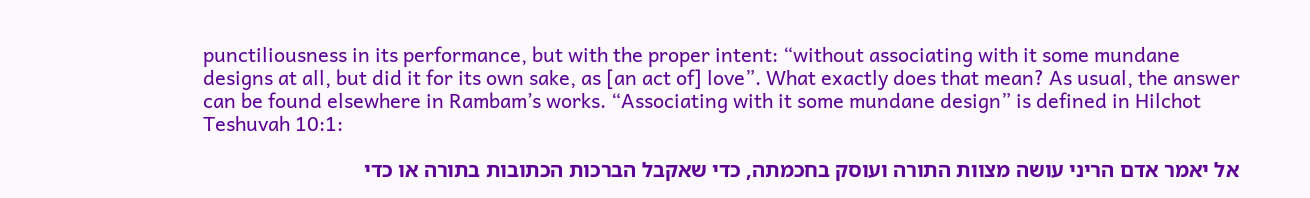punctiliousness in its performance, but with the proper intent: “without associating with it some mundane designs at all, but did it for its own sake, as [an act of] love”. What exactly does that mean? As usual, the answer can be found elsewhere in Rambam’s works. “Associating with it some mundane design” is defined in Hilchot Teshuvah 10:1:

אל יאמר אדם הריני עושה מצוות התורה ועוסק בחכמתה, כדי שאקבל הברכות הכתובות בתורה או כדי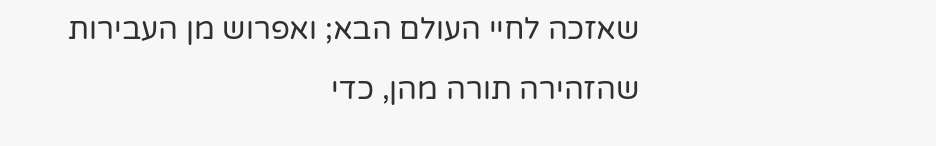שאזכה לחיי העולם הבא; ואפרוש מן העבירות שהזהירה תורה מהן, כדי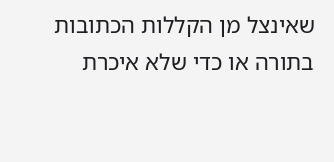שאינצל מן הקללות הכתובות בתורה או כדי שלא איכרת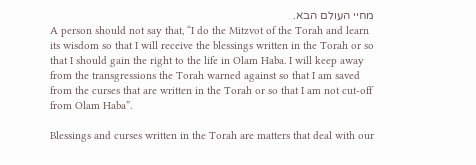מחיי העולם הבא.
A person should not say that, “I do the Mitzvot of the Torah and learn its wisdom so that I will receive the blessings written in the Torah or so that I should gain the right to the life in Olam Haba. I will keep away from the transgressions the Torah warned against so that I am saved from the curses that are written in the Torah or so that I am not cut-off from Olam Haba”.

Blessings and curses written in the Torah are matters that deal with our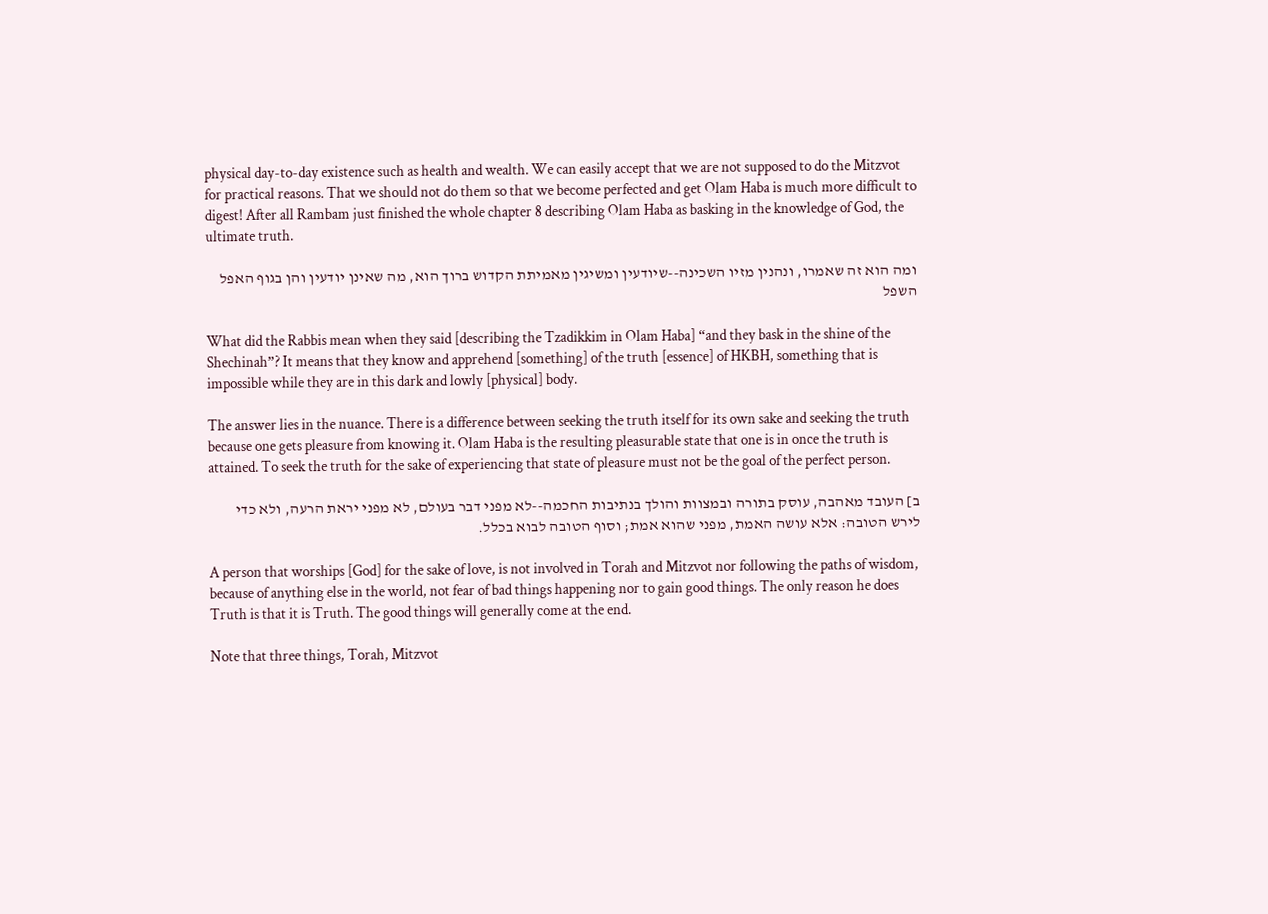physical day-to-day existence such as health and wealth. We can easily accept that we are not supposed to do the Mitzvot for practical reasons. That we should not do them so that we become perfected and get Olam Haba is much more difficult to digest! After all Rambam just finished the whole chapter 8 describing Olam Haba as basking in the knowledge of God, the ultimate truth.

ומה הוא זה שאמרו, ונהנין מזיו השכינה--שיודעין ומשיגין מאמיתת הקדוש ברוך הוא, מה שאינן יודעין והן בגוף האפל השפל

What did the Rabbis mean when they said [describing the Tzadikkim in Olam Haba] “and they bask in the shine of the Shechinah”? It means that they know and apprehend [something] of the truth [essence] of HKBH, something that is impossible while they are in this dark and lowly [physical] body.

The answer lies in the nuance. There is a difference between seeking the truth itself for its own sake and seeking the truth because one gets pleasure from knowing it. Olam Haba is the resulting pleasurable state that one is in once the truth is attained. To seek the truth for the sake of experiencing that state of pleasure must not be the goal of the perfect person.

ב] העובד מאהבה, עוסק בתורה ובמצוות והולך בנתיבות החכמה--לא מפני דבר בעולם, לא מפני יראת הרעה, ולא כדי לירש הטובה: אלא עושה האמת, מפני שהוא אמת; וסוף הטובה לבוא בכלל.

A person that worships [God] for the sake of love, is not involved in Torah and Mitzvot nor following the paths of wisdom, because of anything else in the world, not fear of bad things happening nor to gain good things. The only reason he does Truth is that it is Truth. The good things will generally come at the end.

Note that three things, Torah, Mitzvot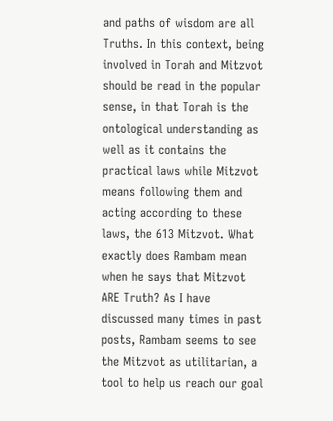and paths of wisdom are all Truths. In this context, being involved in Torah and Mitzvot should be read in the popular sense, in that Torah is the ontological understanding as well as it contains the practical laws while Mitzvot means following them and acting according to these laws, the 613 Mitzvot. What exactly does Rambam mean when he says that Mitzvot ARE Truth? As I have discussed many times in past posts, Rambam seems to see the Mitzvot as utilitarian, a tool to help us reach our goal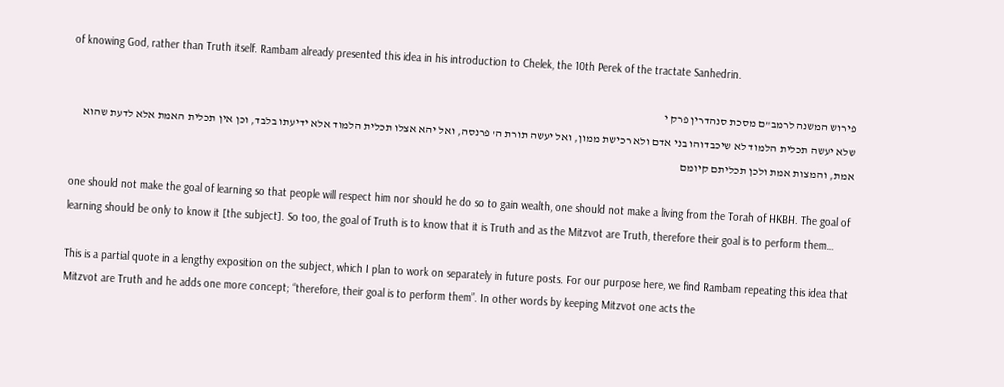of knowing God, rather than Truth itself. Rambam already presented this idea in his introduction to Chelek, the 10th Perek of the tractate Sanhedrin.

פירוש המשנה לרמב"ם מסכת סנהדרין פרק י
שלא יעשה תכלית הלמוד לא שיכבדוהו בני אדם ולא רכישת ממון, ואל יעשה תורת ה' פרנסה, ואל יהא אצלו תכלית הלמוד אלא ידיעתו בלבד, וכן אין תכלית האמת אלא לדעת שהוא אמת, והמצות אמת ולכן תכליתם קיומם

one should not make the goal of learning so that people will respect him nor should he do so to gain wealth, one should not make a living from the Torah of HKBH. The goal of learning should be only to know it [the subject]. So too, the goal of Truth is to know that it is Truth and as the Mitzvot are Truth, therefore their goal is to perform them…

This is a partial quote in a lengthy exposition on the subject, which I plan to work on separately in future posts. For our purpose here, we find Rambam repeating this idea that Mitzvot are Truth and he adds one more concept; “therefore, their goal is to perform them”. In other words by keeping Mitzvot one acts the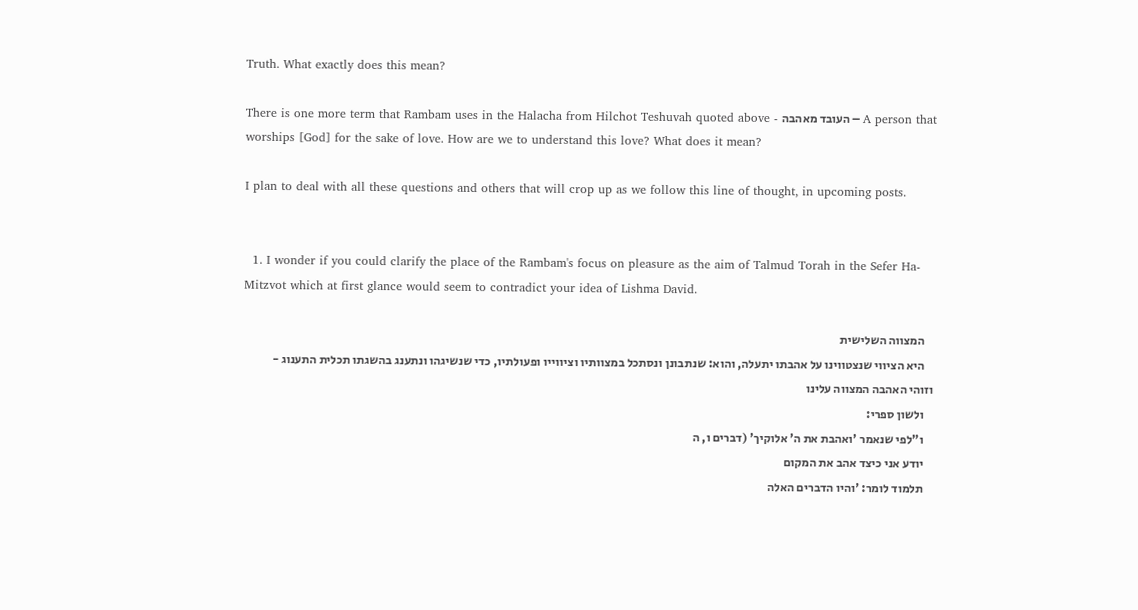Truth. What exactly does this mean?

There is one more term that Rambam uses in the Halacha from Hilchot Teshuvah quoted above - העובד מאהבה – A person that worships [God] for the sake of love. How are we to understand this love? What does it mean?

I plan to deal with all these questions and others that will crop up as we follow this line of thought, in upcoming posts.


  1. I wonder if you could clarify the place of the Rambam's focus on pleasure as the aim of Talmud Torah in the Sefer Ha-Mitzvot which at first glance would seem to contradict your idea of Lishma David.

    המצווה השלישית
    היא הציווי שנצטווינו על אהבתו יתעלה, והוא: שנתבונן ונסתכל במצוותיו וציווייו ופעולתיו, כדי שנשיגהו ונתענג בהשגתו תכלית התענוג - וזוהי האהבה המצווה עלינו
    ולשון ספרי:
    ו"לפי שנאמר 'ואהבת את ה' אלוקיך' (דברים ו, ה
    יודע אני כיצד אהב את המקום
    תלמוד לומר: 'והיו הדברים האלה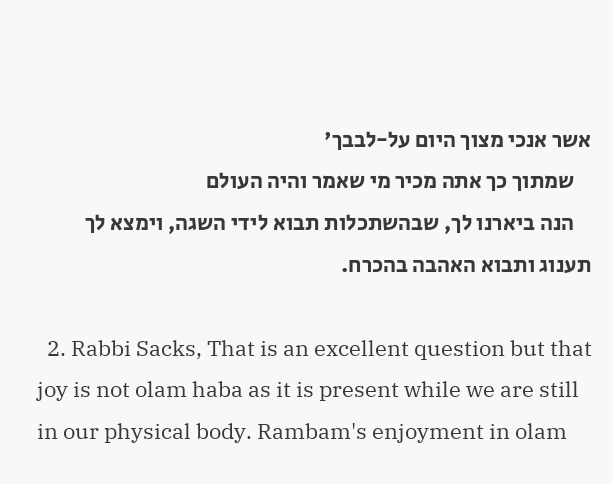אשר אנכי מצוך היום על-לבבך'
    שמתוך כך אתה מכיר מי שאמר והיה העולם
    הנה ביארנו לך, שבהשתכלות תבוא לידי השגה, וימצא לך תענוג ותבוא האהבה בהכרח.

  2. Rabbi Sacks, That is an excellent question but that joy is not olam haba as it is present while we are still in our physical body. Rambam's enjoyment in olam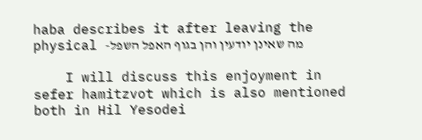haba describes it after leaving the physical -מה שאינן יודעין והן בגוף האפל השפל

    I will discuss this enjoyment in sefer hamitzvot which is also mentioned both in Hil Yesodei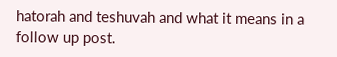hatorah and teshuvah and what it means in a follow up post.